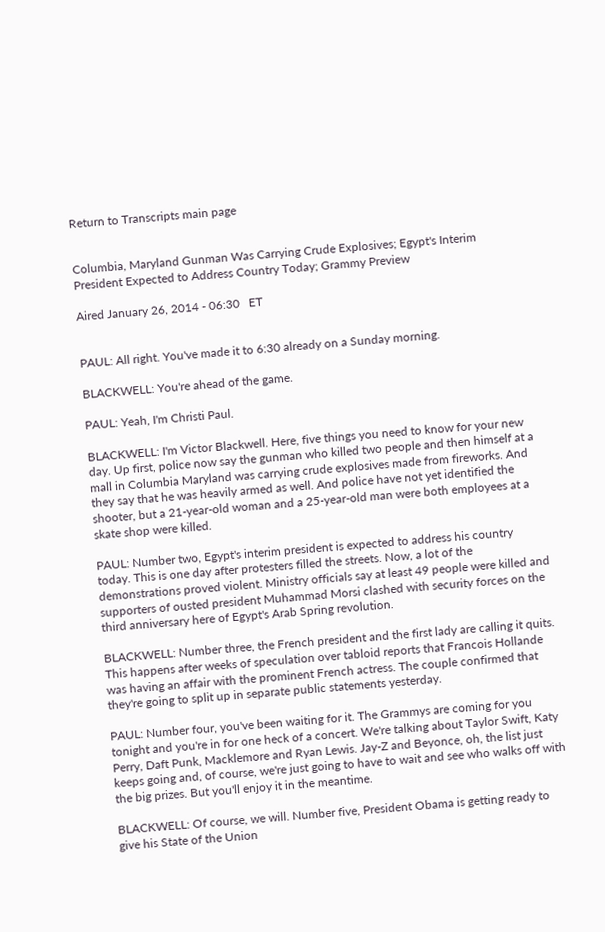Return to Transcripts main page


Columbia, Maryland Gunman Was Carrying Crude Explosives; Egypt's Interim President Expected to Address Country Today; Grammy Preview

Aired January 26, 2014 - 06:30   ET


PAUL: All right. You've made it to 6:30 already on a Sunday morning.

BLACKWELL: You're ahead of the game.

PAUL: Yeah, I'm Christi Paul.

BLACKWELL: I'm Victor Blackwell. Here, five things you need to know for your new day. Up first, police now say the gunman who killed two people and then himself at a mall in Columbia Maryland was carrying crude explosives made from fireworks. And they say that he was heavily armed as well. And police have not yet identified the shooter, but a 21-year-old woman and a 25-year-old man were both employees at a skate shop were killed.

PAUL: Number two, Egypt's interim president is expected to address his country today. This is one day after protesters filled the streets. Now, a lot of the demonstrations proved violent. Ministry officials say at least 49 people were killed and supporters of ousted president Muhammad Morsi clashed with security forces on the third anniversary here of Egypt's Arab Spring revolution.

BLACKWELL: Number three, the French president and the first lady are calling it quits. This happens after weeks of speculation over tabloid reports that Francois Hollande was having an affair with the prominent French actress. The couple confirmed that they're going to split up in separate public statements yesterday.

PAUL: Number four, you've been waiting for it. The Grammys are coming for you tonight and you're in for one heck of a concert. We're talking about Taylor Swift, Katy Perry, Daft Punk, Macklemore and Ryan Lewis. Jay-Z and Beyonce, oh, the list just keeps going and, of course, we're just going to have to wait and see who walks off with the big prizes. But you'll enjoy it in the meantime.

BLACKWELL: Of course, we will. Number five, President Obama is getting ready to give his State of the Union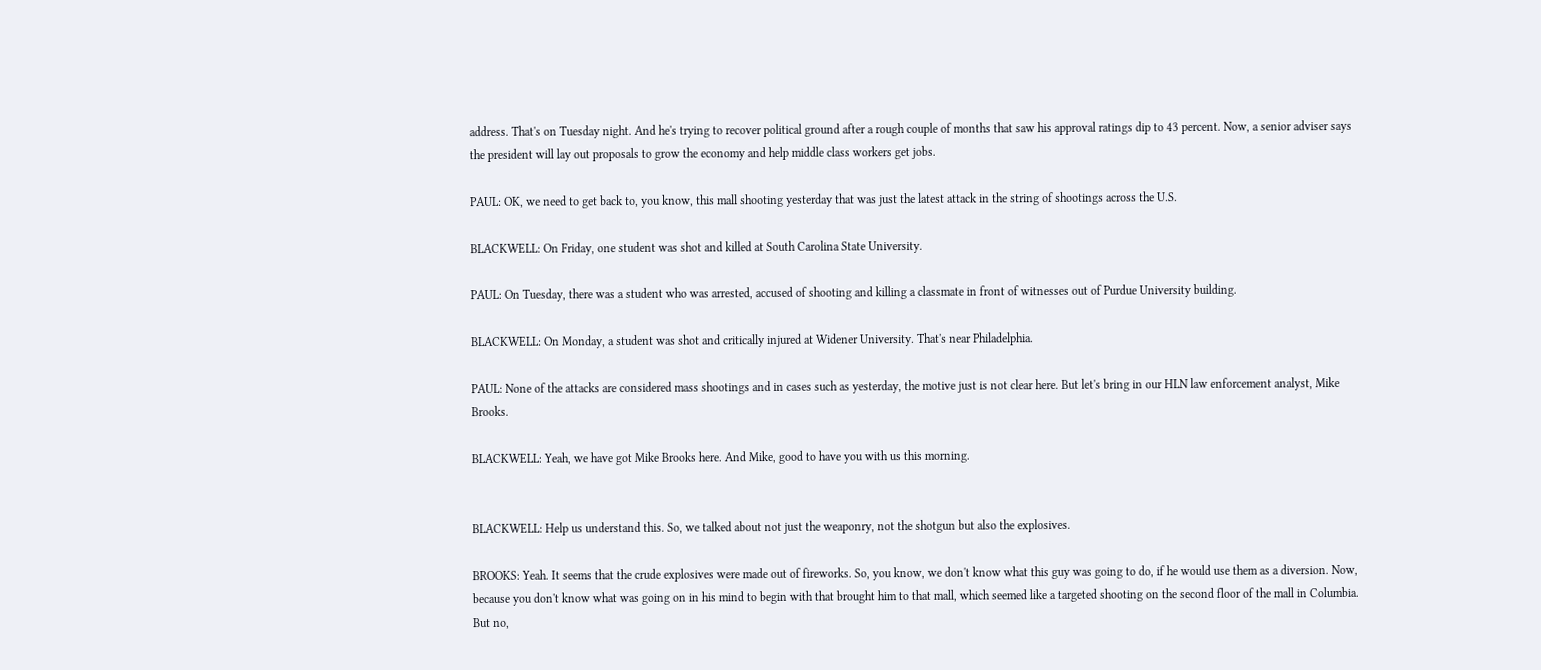address. That's on Tuesday night. And he's trying to recover political ground after a rough couple of months that saw his approval ratings dip to 43 percent. Now, a senior adviser says the president will lay out proposals to grow the economy and help middle class workers get jobs.

PAUL: OK, we need to get back to, you know, this mall shooting yesterday that was just the latest attack in the string of shootings across the U.S.

BLACKWELL: On Friday, one student was shot and killed at South Carolina State University.

PAUL: On Tuesday, there was a student who was arrested, accused of shooting and killing a classmate in front of witnesses out of Purdue University building.

BLACKWELL: On Monday, a student was shot and critically injured at Widener University. That's near Philadelphia.

PAUL: None of the attacks are considered mass shootings and in cases such as yesterday, the motive just is not clear here. But let's bring in our HLN law enforcement analyst, Mike Brooks.

BLACKWELL: Yeah, we have got Mike Brooks here. And Mike, good to have you with us this morning.


BLACKWELL: Help us understand this. So, we talked about not just the weaponry, not the shotgun but also the explosives.

BROOKS: Yeah. It seems that the crude explosives were made out of fireworks. So, you know, we don't know what this guy was going to do, if he would use them as a diversion. Now, because you don't know what was going on in his mind to begin with that brought him to that mall, which seemed like a targeted shooting on the second floor of the mall in Columbia. But no,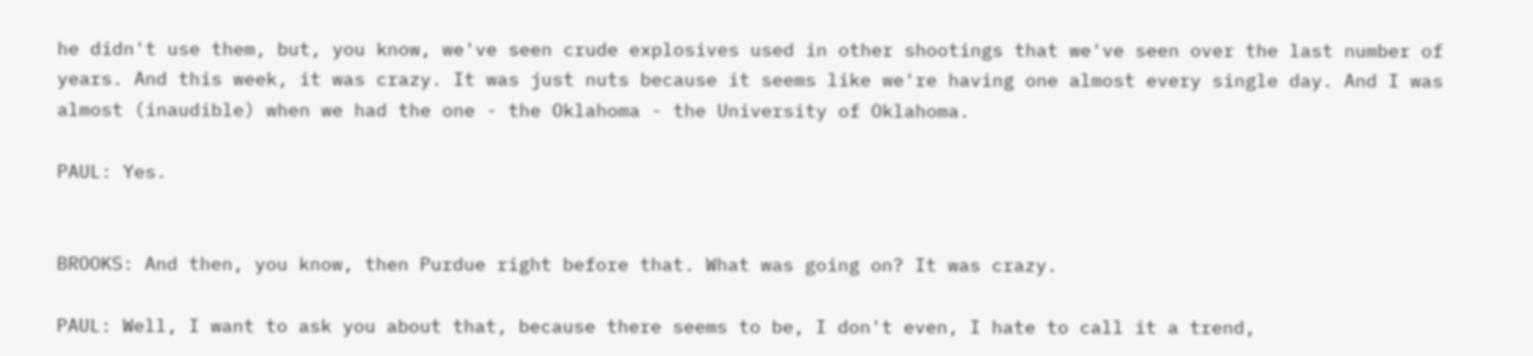he didn't use them, but, you know, we've seen crude explosives used in other shootings that we've seen over the last number of years. And this week, it was crazy. It was just nuts because it seems like we're having one almost every single day. And I was almost (inaudible) when we had the one - the Oklahoma - the University of Oklahoma.

PAUL: Yes.


BROOKS: And then, you know, then Purdue right before that. What was going on? It was crazy.

PAUL: Well, I want to ask you about that, because there seems to be, I don't even, I hate to call it a trend,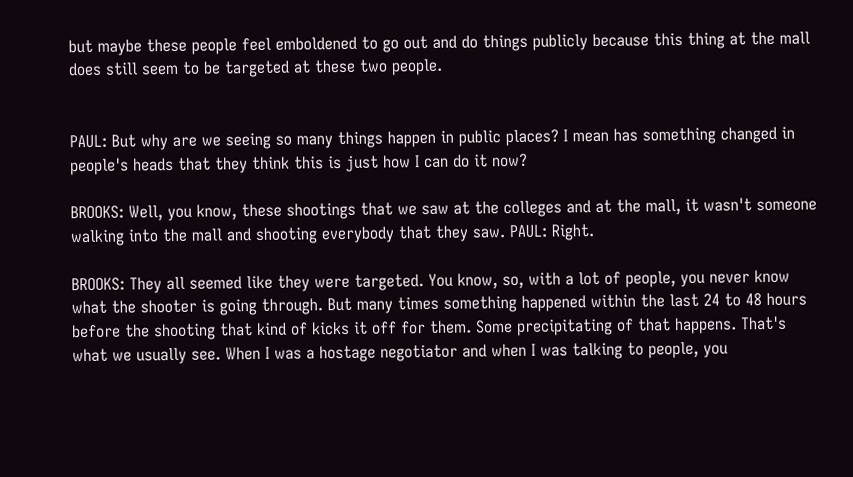but maybe these people feel emboldened to go out and do things publicly because this thing at the mall does still seem to be targeted at these two people.


PAUL: But why are we seeing so many things happen in public places? I mean has something changed in people's heads that they think this is just how I can do it now?

BROOKS: Well, you know, these shootings that we saw at the colleges and at the mall, it wasn't someone walking into the mall and shooting everybody that they saw. PAUL: Right.

BROOKS: They all seemed like they were targeted. You know, so, with a lot of people, you never know what the shooter is going through. But many times something happened within the last 24 to 48 hours before the shooting that kind of kicks it off for them. Some precipitating of that happens. That's what we usually see. When I was a hostage negotiator and when I was talking to people, you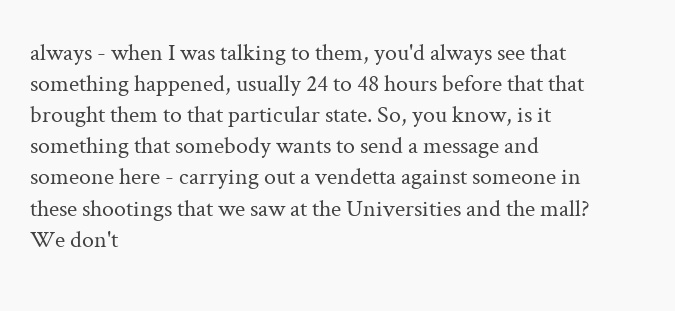always - when I was talking to them, you'd always see that something happened, usually 24 to 48 hours before that that brought them to that particular state. So, you know, is it something that somebody wants to send a message and someone here - carrying out a vendetta against someone in these shootings that we saw at the Universities and the mall? We don't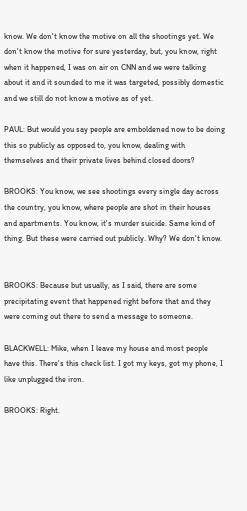know. We don't know the motive on all the shootings yet. We don't know the motive for sure yesterday, but, you know, right when it happened, I was on air on CNN and we were talking about it and it sounded to me it was targeted, possibly domestic and we still do not know a motive as of yet.

PAUL: But would you say people are emboldened now to be doing this so publicly as opposed to, you know, dealing with themselves and their private lives behind closed doors?

BROOKS: You know, we see shootings every single day across the country, you know, where people are shot in their houses and apartments. You know, it's murder suicide. Same kind of thing. But these were carried out publicly. Why? We don't know.


BROOKS: Because but usually, as I said, there are some precipitating event that happened right before that and they were coming out there to send a message to someone.

BLACKWELL: Mike, when I leave my house and most people have this. There's this check list. I got my keys, got my phone, I like unplugged the iron.

BROOKS: Right.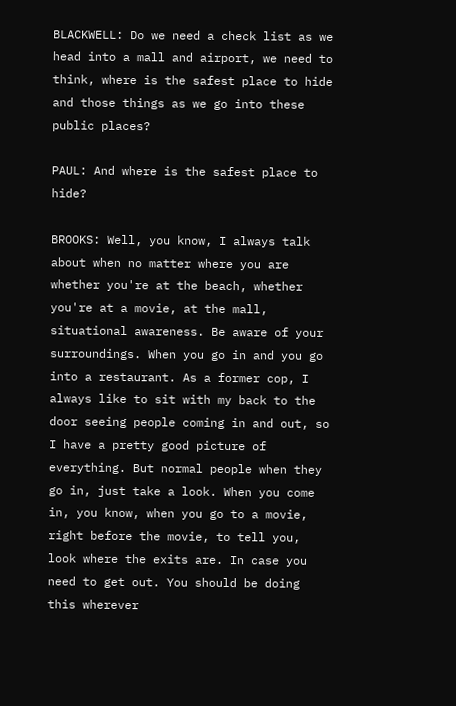BLACKWELL: Do we need a check list as we head into a mall and airport, we need to think, where is the safest place to hide and those things as we go into these public places?

PAUL: And where is the safest place to hide?

BROOKS: Well, you know, I always talk about when no matter where you are whether you're at the beach, whether you're at a movie, at the mall, situational awareness. Be aware of your surroundings. When you go in and you go into a restaurant. As a former cop, I always like to sit with my back to the door seeing people coming in and out, so I have a pretty good picture of everything. But normal people when they go in, just take a look. When you come in, you know, when you go to a movie, right before the movie, to tell you, look where the exits are. In case you need to get out. You should be doing this wherever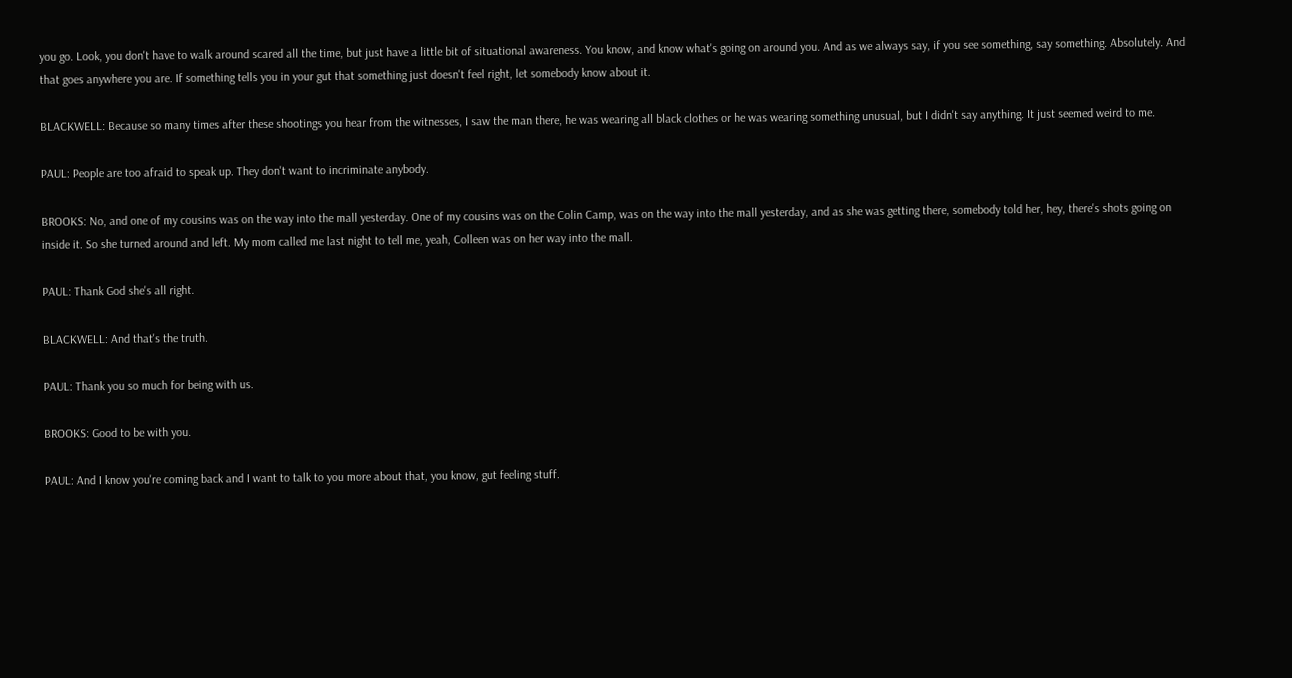you go. Look, you don't have to walk around scared all the time, but just have a little bit of situational awareness. You know, and know what's going on around you. And as we always say, if you see something, say something. Absolutely. And that goes anywhere you are. If something tells you in your gut that something just doesn't feel right, let somebody know about it.

BLACKWELL: Because so many times after these shootings you hear from the witnesses, I saw the man there, he was wearing all black clothes or he was wearing something unusual, but I didn't say anything. It just seemed weird to me.

PAUL: People are too afraid to speak up. They don't want to incriminate anybody.

BROOKS: No, and one of my cousins was on the way into the mall yesterday. One of my cousins was on the Colin Camp, was on the way into the mall yesterday, and as she was getting there, somebody told her, hey, there's shots going on inside it. So she turned around and left. My mom called me last night to tell me, yeah, Colleen was on her way into the mall.

PAUL: Thank God she's all right.

BLACKWELL: And that's the truth.

PAUL: Thank you so much for being with us.

BROOKS: Good to be with you.

PAUL: And I know you're coming back and I want to talk to you more about that, you know, gut feeling stuff.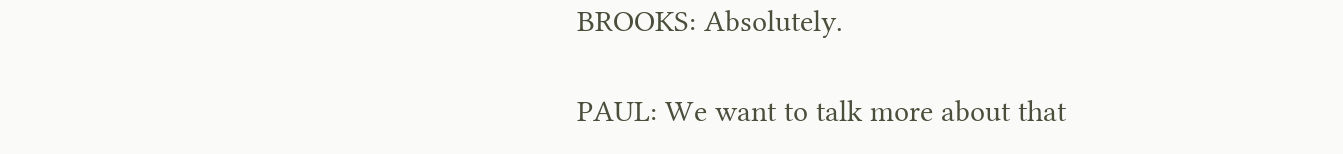BROOKS: Absolutely.

PAUL: We want to talk more about that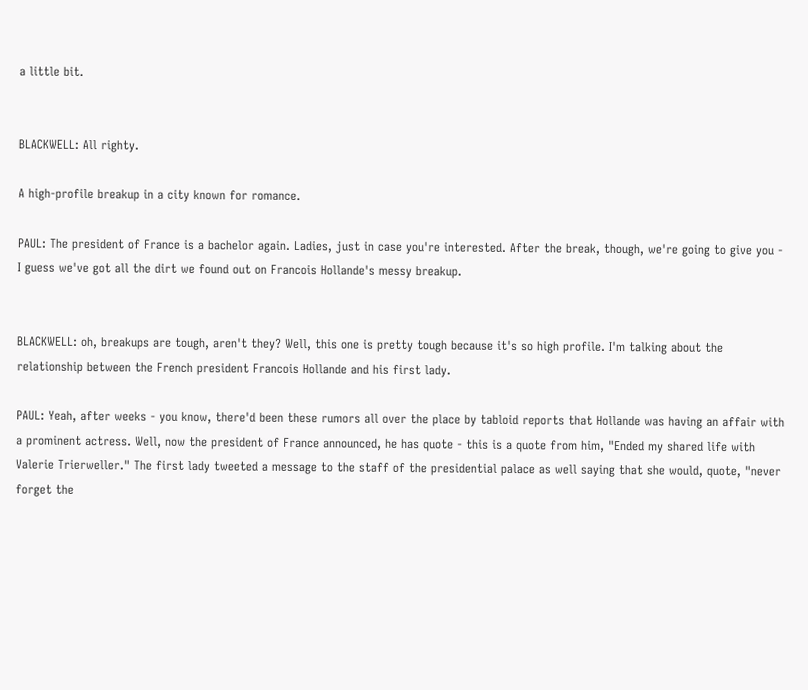a little bit.


BLACKWELL: All righty.

A high-profile breakup in a city known for romance.

PAUL: The president of France is a bachelor again. Ladies, just in case you're interested. After the break, though, we're going to give you - I guess we've got all the dirt we found out on Francois Hollande's messy breakup.


BLACKWELL: oh, breakups are tough, aren't they? Well, this one is pretty tough because it's so high profile. I'm talking about the relationship between the French president Francois Hollande and his first lady.

PAUL: Yeah, after weeks - you know, there'd been these rumors all over the place by tabloid reports that Hollande was having an affair with a prominent actress. Well, now the president of France announced, he has quote - this is a quote from him, "Ended my shared life with Valerie Trierweller." The first lady tweeted a message to the staff of the presidential palace as well saying that she would, quote, "never forget the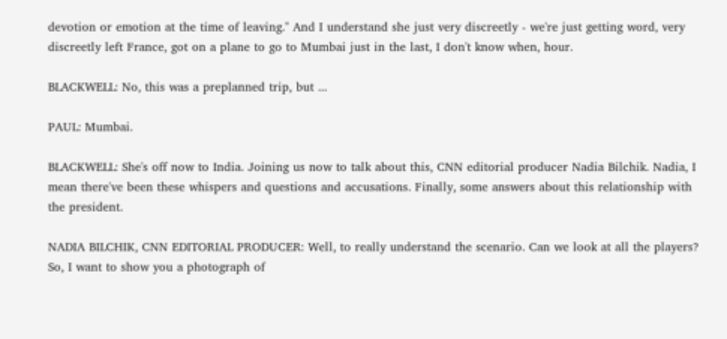devotion or emotion at the time of leaving." And I understand she just very discreetly - we're just getting word, very discreetly left France, got on a plane to go to Mumbai just in the last, I don't know when, hour.

BLACKWELL: No, this was a preplanned trip, but ...

PAUL: Mumbai.

BLACKWELL: She's off now to India. Joining us now to talk about this, CNN editorial producer Nadia Bilchik. Nadia, I mean there've been these whispers and questions and accusations. Finally, some answers about this relationship with the president.

NADIA BILCHIK, CNN EDITORIAL PRODUCER: Well, to really understand the scenario. Can we look at all the players? So, I want to show you a photograph of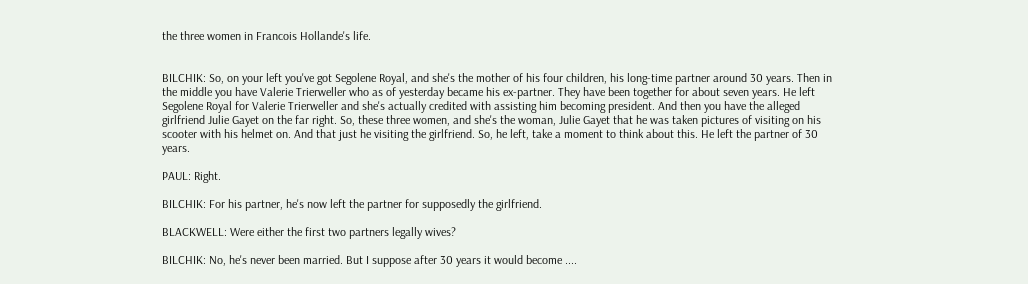the three women in Francois Hollande's life.


BILCHIK: So, on your left you've got Segolene Royal, and she's the mother of his four children, his long-time partner around 30 years. Then in the middle you have Valerie Trierweller who as of yesterday became his ex-partner. They have been together for about seven years. He left Segolene Royal for Valerie Trierweller and she's actually credited with assisting him becoming president. And then you have the alleged girlfriend Julie Gayet on the far right. So, these three women, and she's the woman, Julie Gayet that he was taken pictures of visiting on his scooter with his helmet on. And that just he visiting the girlfriend. So, he left, take a moment to think about this. He left the partner of 30 years.

PAUL: Right.

BILCHIK: For his partner, he's now left the partner for supposedly the girlfriend.

BLACKWELL: Were either the first two partners legally wives?

BILCHIK: No, he's never been married. But I suppose after 30 years it would become ....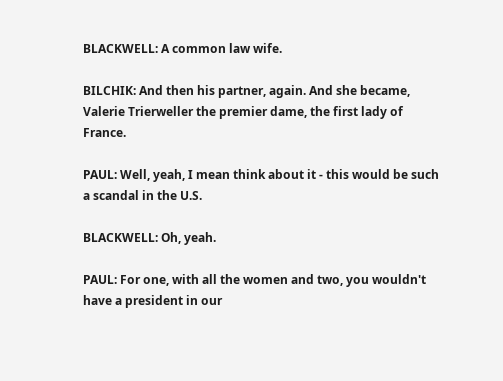BLACKWELL: A common law wife.

BILCHIK: And then his partner, again. And she became, Valerie Trierweller the premier dame, the first lady of France.

PAUL: Well, yeah, I mean think about it - this would be such a scandal in the U.S.

BLACKWELL: Oh, yeah.

PAUL: For one, with all the women and two, you wouldn't have a president in our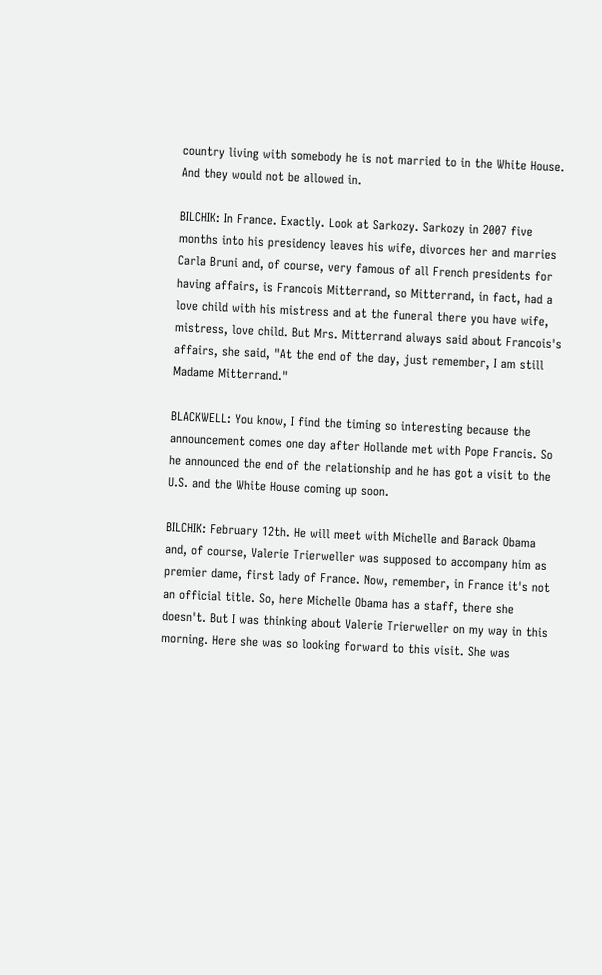country living with somebody he is not married to in the White House. And they would not be allowed in.

BILCHIK: In France. Exactly. Look at Sarkozy. Sarkozy in 2007 five months into his presidency leaves his wife, divorces her and marries Carla Bruni and, of course, very famous of all French presidents for having affairs, is Francois Mitterrand, so Mitterrand, in fact, had a love child with his mistress and at the funeral there you have wife, mistress, love child. But Mrs. Mitterrand always said about Francois's affairs, she said, "At the end of the day, just remember, I am still Madame Mitterrand."

BLACKWELL: You know, I find the timing so interesting because the announcement comes one day after Hollande met with Pope Francis. So he announced the end of the relationship and he has got a visit to the U.S. and the White House coming up soon.

BILCHIK: February 12th. He will meet with Michelle and Barack Obama and, of course, Valerie Trierweller was supposed to accompany him as premier dame, first lady of France. Now, remember, in France it's not an official title. So, here Michelle Obama has a staff, there she doesn't. But I was thinking about Valerie Trierweller on my way in this morning. Here she was so looking forward to this visit. She was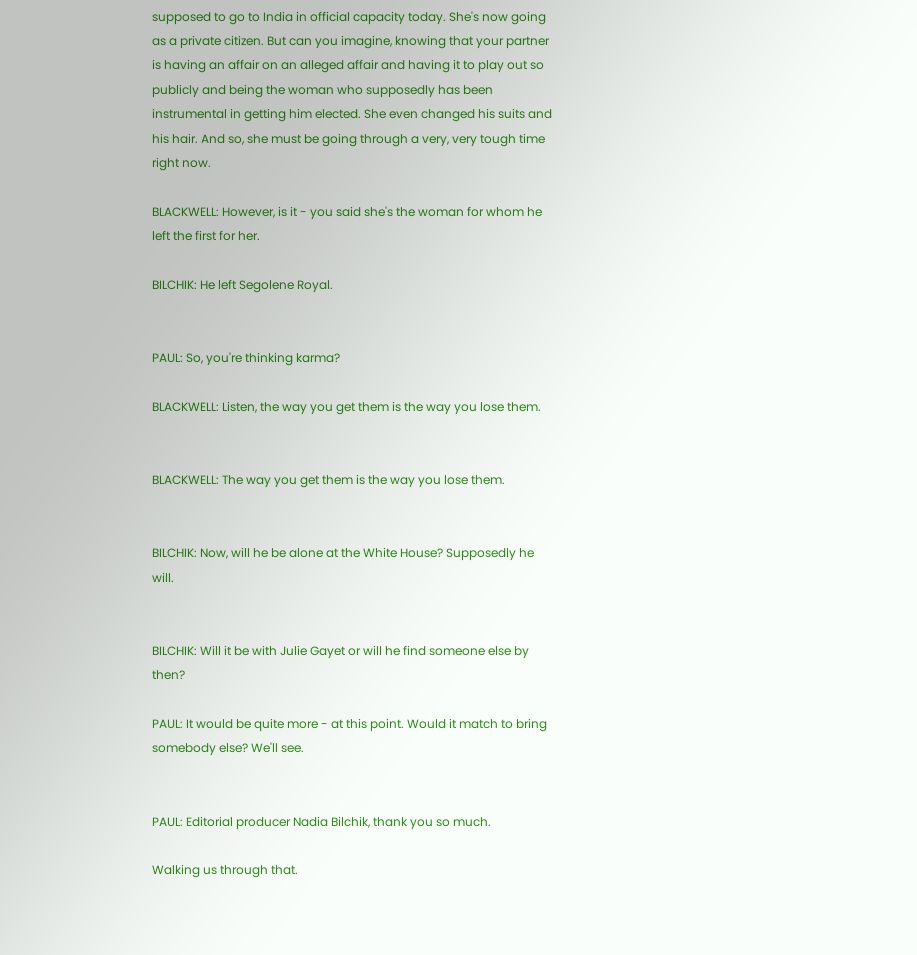supposed to go to India in official capacity today. She's now going as a private citizen. But can you imagine, knowing that your partner is having an affair on an alleged affair and having it to play out so publicly and being the woman who supposedly has been instrumental in getting him elected. She even changed his suits and his hair. And so, she must be going through a very, very tough time right now.

BLACKWELL: However, is it - you said she's the woman for whom he left the first for her.

BILCHIK: He left Segolene Royal.


PAUL: So, you're thinking karma?

BLACKWELL: Listen, the way you get them is the way you lose them.


BLACKWELL: The way you get them is the way you lose them.


BILCHIK: Now, will he be alone at the White House? Supposedly he will.


BILCHIK: Will it be with Julie Gayet or will he find someone else by then?

PAUL: It would be quite more - at this point. Would it match to bring somebody else? We'll see.


PAUL: Editorial producer Nadia Bilchik, thank you so much.

Walking us through that.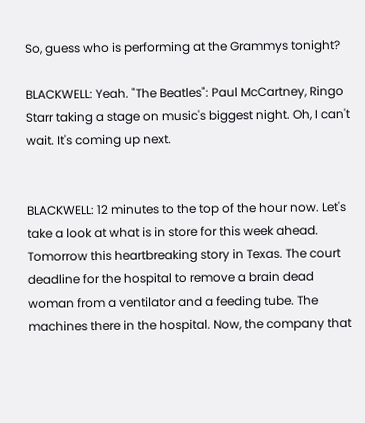So, guess who is performing at the Grammys tonight?

BLACKWELL: Yeah. "The Beatles": Paul McCartney, Ringo Starr taking a stage on music's biggest night. Oh, I can't wait. It's coming up next.


BLACKWELL: 12 minutes to the top of the hour now. Let's take a look at what is in store for this week ahead. Tomorrow this heartbreaking story in Texas. The court deadline for the hospital to remove a brain dead woman from a ventilator and a feeding tube. The machines there in the hospital. Now, the company that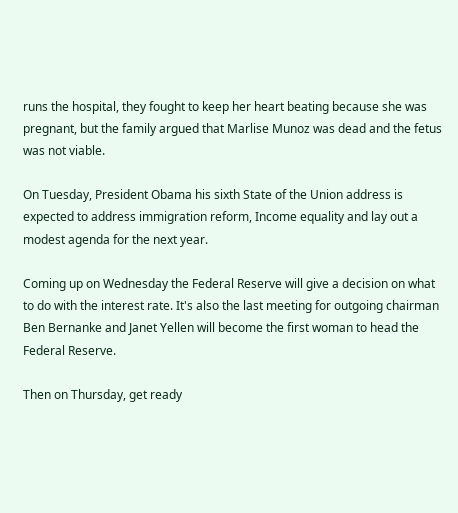runs the hospital, they fought to keep her heart beating because she was pregnant, but the family argued that Marlise Munoz was dead and the fetus was not viable.

On Tuesday, President Obama his sixth State of the Union address is expected to address immigration reform, Income equality and lay out a modest agenda for the next year.

Coming up on Wednesday the Federal Reserve will give a decision on what to do with the interest rate. It's also the last meeting for outgoing chairman Ben Bernanke and Janet Yellen will become the first woman to head the Federal Reserve.

Then on Thursday, get ready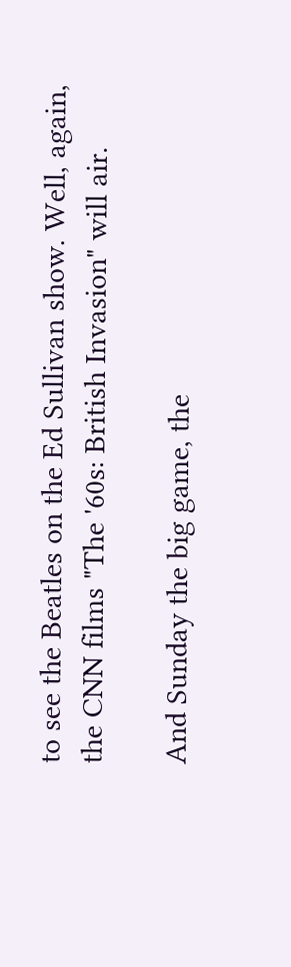to see the Beatles on the Ed Sullivan show. Well, again, the CNN films "The '60s: British Invasion" will air.

And Sunday the big game, the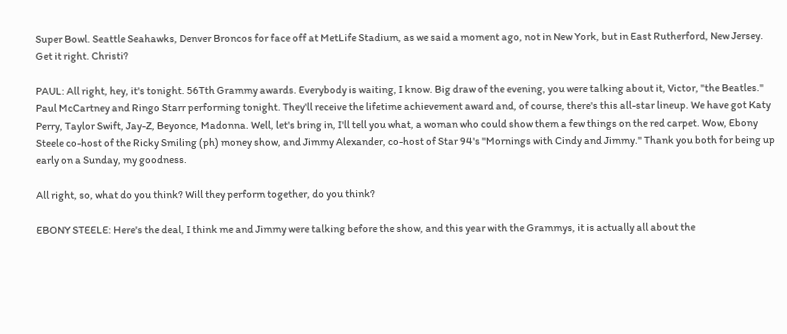Super Bowl. Seattle Seahawks, Denver Broncos for face off at MetLife Stadium, as we said a moment ago, not in New York, but in East Rutherford, New Jersey. Get it right. Christi?

PAUL: All right, hey, it's tonight. 56Tth Grammy awards. Everybody is waiting, I know. Big draw of the evening, you were talking about it, Victor, "the Beatles." Paul McCartney and Ringo Starr performing tonight. They'll receive the lifetime achievement award and, of course, there's this all-star lineup. We have got Katy Perry, Taylor Swift, Jay-Z, Beyonce, Madonna. Well, let's bring in, I'll tell you what, a woman who could show them a few things on the red carpet. Wow, Ebony Steele co-host of the Ricky Smiling (ph) money show, and Jimmy Alexander, co-host of Star 94's "Mornings with Cindy and Jimmy." Thank you both for being up early on a Sunday, my goodness.

All right, so, what do you think? Will they perform together, do you think?

EBONY STEELE: Here's the deal, I think me and Jimmy were talking before the show, and this year with the Grammys, it is actually all about the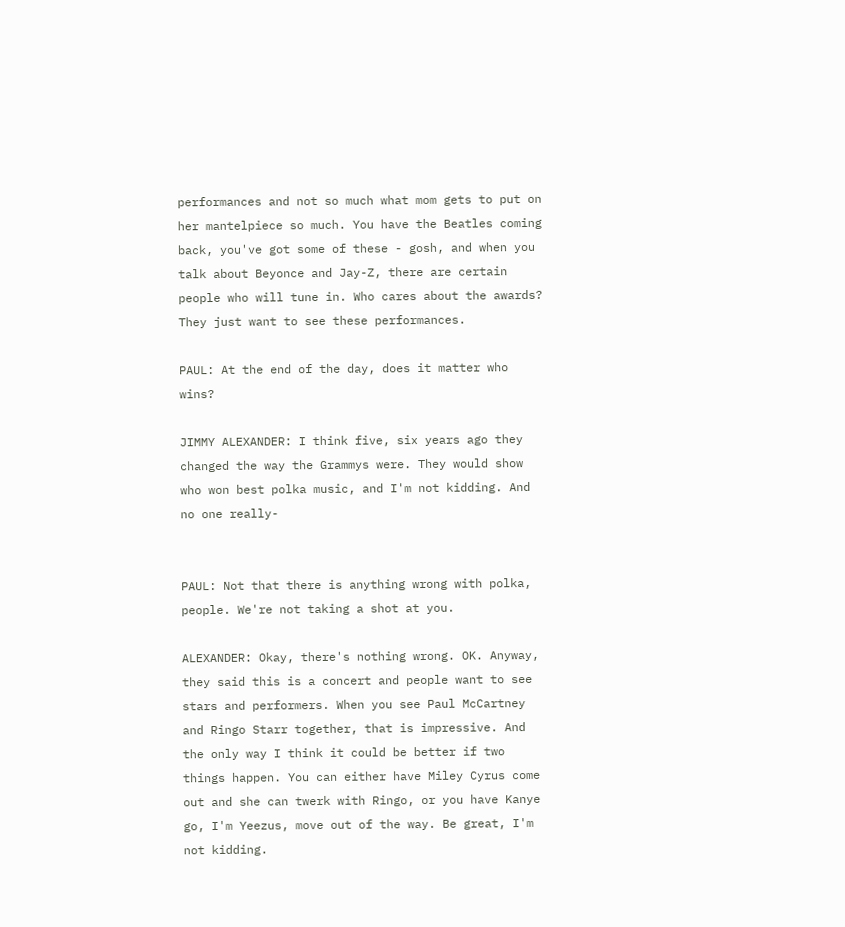performances and not so much what mom gets to put on her mantelpiece so much. You have the Beatles coming back, you've got some of these - gosh, and when you talk about Beyonce and Jay-Z, there are certain people who will tune in. Who cares about the awards? They just want to see these performances.

PAUL: At the end of the day, does it matter who wins?

JIMMY ALEXANDER: I think five, six years ago they changed the way the Grammys were. They would show who won best polka music, and I'm not kidding. And no one really-


PAUL: Not that there is anything wrong with polka, people. We're not taking a shot at you.

ALEXANDER: Okay, there's nothing wrong. OK. Anyway, they said this is a concert and people want to see stars and performers. When you see Paul McCartney and Ringo Starr together, that is impressive. And the only way I think it could be better if two things happen. You can either have Miley Cyrus come out and she can twerk with Ringo, or you have Kanye go, I'm Yeezus, move out of the way. Be great, I'm not kidding.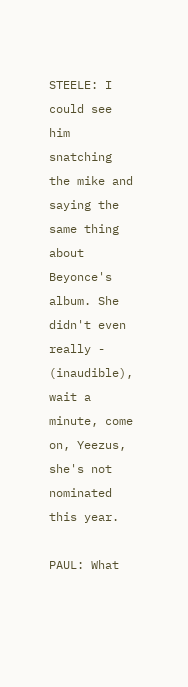STEELE: I could see him snatching the mike and saying the same thing about Beyonce's album. She didn't even really - (inaudible), wait a minute, come on, Yeezus, she's not nominated this year.

PAUL: What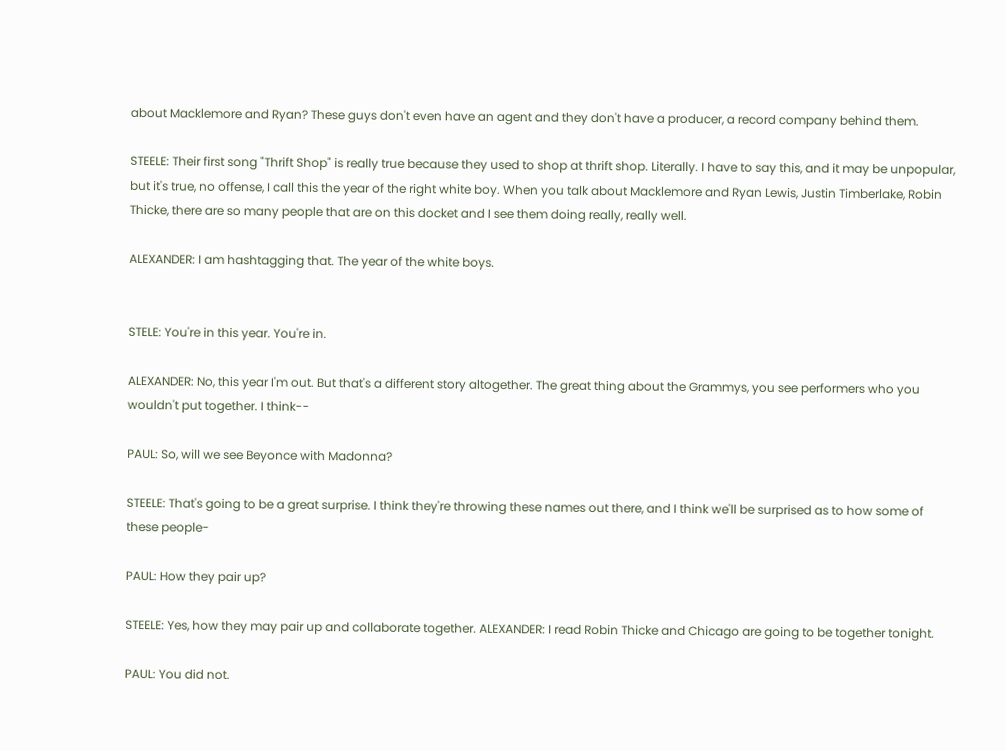about Macklemore and Ryan? These guys don't even have an agent and they don't have a producer, a record company behind them.

STEELE: Their first song "Thrift Shop" is really true because they used to shop at thrift shop. Literally. I have to say this, and it may be unpopular, but it's true, no offense, I call this the year of the right white boy. When you talk about Macklemore and Ryan Lewis, Justin Timberlake, Robin Thicke, there are so many people that are on this docket and I see them doing really, really well.

ALEXANDER: I am hashtagging that. The year of the white boys.


STELE: You're in this year. You're in.

ALEXANDER: No, this year I'm out. But that's a different story altogether. The great thing about the Grammys, you see performers who you wouldn't put together. I think--

PAUL: So, will we see Beyonce with Madonna?

STEELE: That's going to be a great surprise. I think they're throwing these names out there, and I think we'll be surprised as to how some of these people-

PAUL: How they pair up?

STEELE: Yes, how they may pair up and collaborate together. ALEXANDER: I read Robin Thicke and Chicago are going to be together tonight.

PAUL: You did not.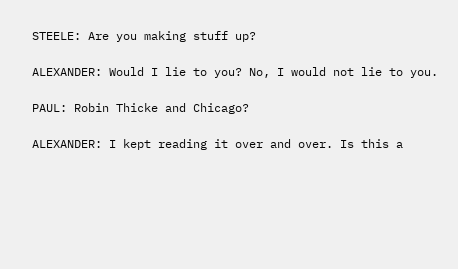STEELE: Are you making stuff up?

ALEXANDER: Would I lie to you? No, I would not lie to you.

PAUL: Robin Thicke and Chicago?

ALEXANDER: I kept reading it over and over. Is this a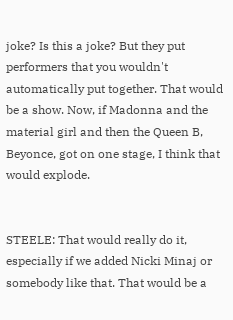joke? Is this a joke? But they put performers that you wouldn't automatically put together. That would be a show. Now, if Madonna and the material girl and then the Queen B, Beyonce, got on one stage, I think that would explode.


STEELE: That would really do it, especially if we added Nicki Minaj or somebody like that. That would be a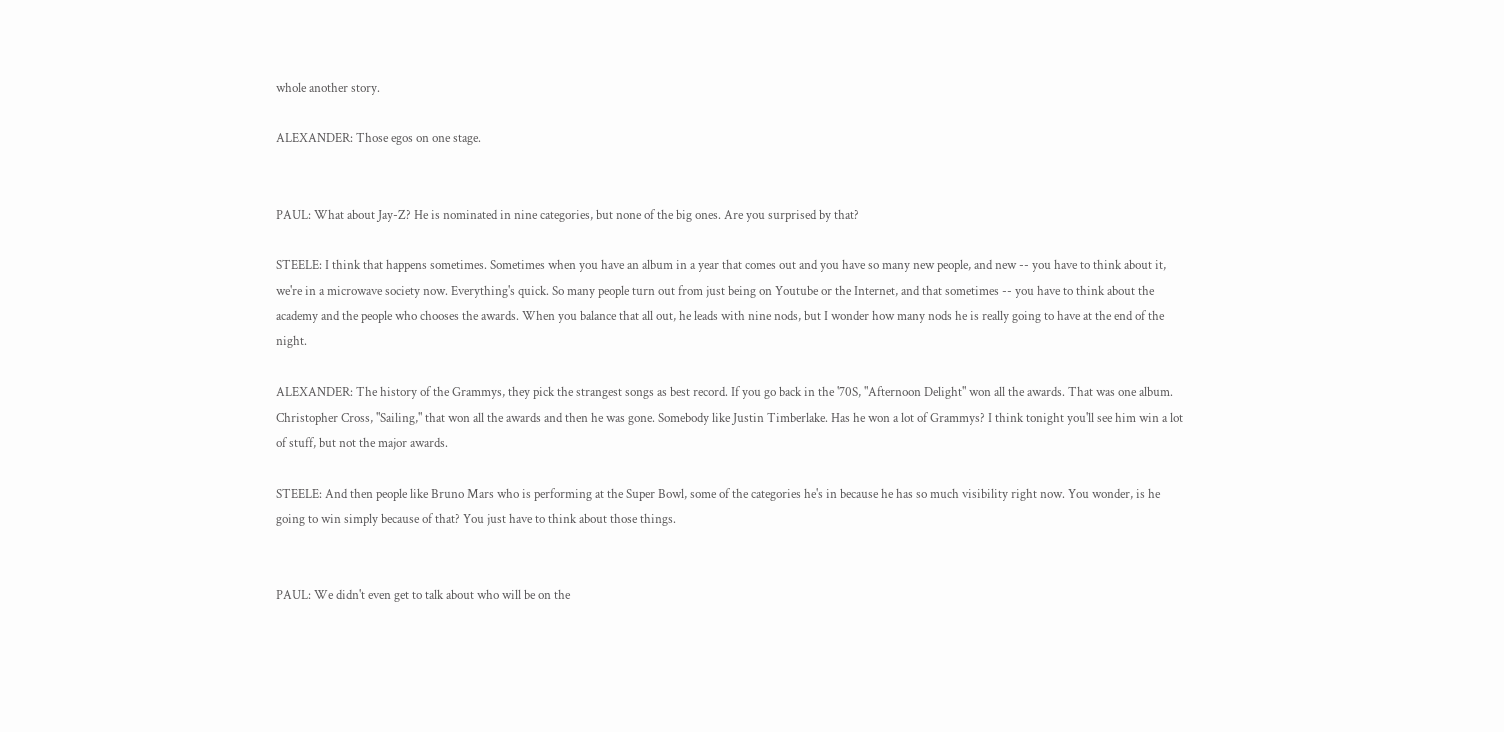whole another story.

ALEXANDER: Those egos on one stage.


PAUL: What about Jay-Z? He is nominated in nine categories, but none of the big ones. Are you surprised by that?

STEELE: I think that happens sometimes. Sometimes when you have an album in a year that comes out and you have so many new people, and new -- you have to think about it, we're in a microwave society now. Everything's quick. So many people turn out from just being on Youtube or the Internet, and that sometimes -- you have to think about the academy and the people who chooses the awards. When you balance that all out, he leads with nine nods, but I wonder how many nods he is really going to have at the end of the night.

ALEXANDER: The history of the Grammys, they pick the strangest songs as best record. If you go back in the '70S, "Afternoon Delight" won all the awards. That was one album. Christopher Cross, "Sailing," that won all the awards and then he was gone. Somebody like Justin Timberlake. Has he won a lot of Grammys? I think tonight you'll see him win a lot of stuff, but not the major awards.

STEELE: And then people like Bruno Mars who is performing at the Super Bowl, some of the categories he's in because he has so much visibility right now. You wonder, is he going to win simply because of that? You just have to think about those things.


PAUL: We didn't even get to talk about who will be on the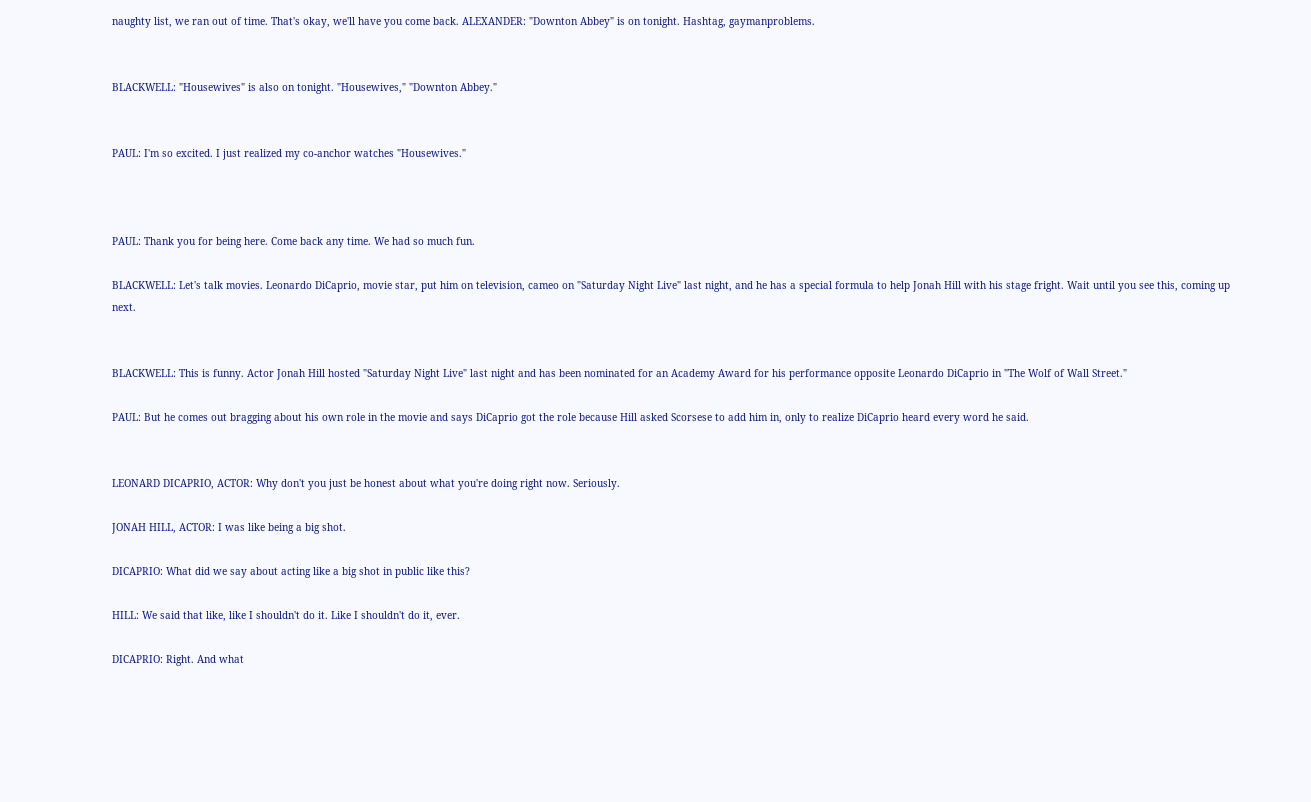naughty list, we ran out of time. That's okay, we'll have you come back. ALEXANDER: "Downton Abbey" is on tonight. Hashtag, gaymanproblems.


BLACKWELL: "Housewives" is also on tonight. "Housewives," "Downton Abbey."


PAUL: I'm so excited. I just realized my co-anchor watches "Housewives."



PAUL: Thank you for being here. Come back any time. We had so much fun.

BLACKWELL: Let's talk movies. Leonardo DiCaprio, movie star, put him on television, cameo on "Saturday Night Live" last night, and he has a special formula to help Jonah Hill with his stage fright. Wait until you see this, coming up next.


BLACKWELL: This is funny. Actor Jonah Hill hosted "Saturday Night Live" last night and has been nominated for an Academy Award for his performance opposite Leonardo DiCaprio in "The Wolf of Wall Street."

PAUL: But he comes out bragging about his own role in the movie and says DiCaprio got the role because Hill asked Scorsese to add him in, only to realize DiCaprio heard every word he said.


LEONARD DICAPRIO, ACTOR: Why don't you just be honest about what you're doing right now. Seriously.

JONAH HILL, ACTOR: I was like being a big shot.

DICAPRIO: What did we say about acting like a big shot in public like this?

HILL: We said that like, like I shouldn't do it. Like I shouldn't do it, ever.

DICAPRIO: Right. And what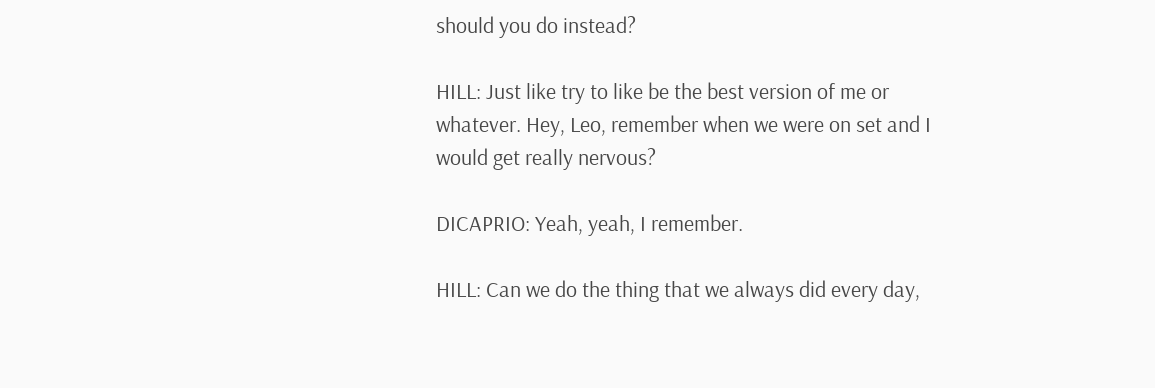should you do instead?

HILL: Just like try to like be the best version of me or whatever. Hey, Leo, remember when we were on set and I would get really nervous?

DICAPRIO: Yeah, yeah, I remember.

HILL: Can we do the thing that we always did every day,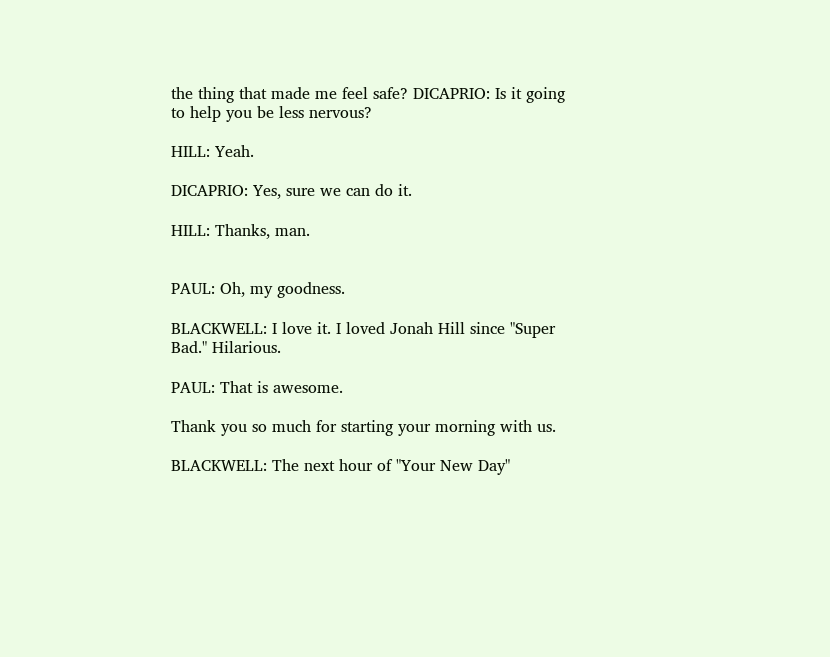the thing that made me feel safe? DICAPRIO: Is it going to help you be less nervous?

HILL: Yeah.

DICAPRIO: Yes, sure we can do it.

HILL: Thanks, man.


PAUL: Oh, my goodness.

BLACKWELL: I love it. I loved Jonah Hill since "Super Bad." Hilarious.

PAUL: That is awesome.

Thank you so much for starting your morning with us.

BLACKWELL: The next hour of "Your New Day"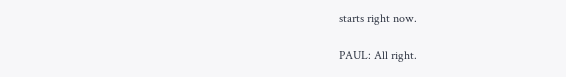starts right now.

PAUL: All right.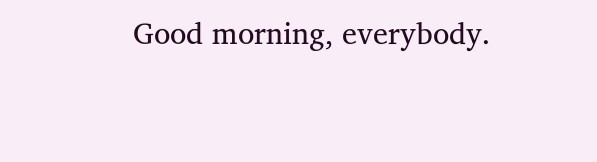Good morning, everybody.